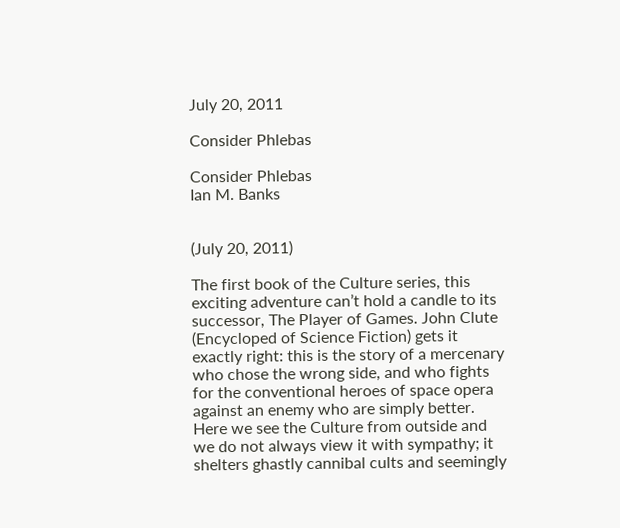July 20, 2011

Consider Phlebas

Consider Phlebas
Ian M. Banks


(July 20, 2011)

The first book of the Culture series, this exciting adventure can’t hold a candle to its successor, The Player of Games. John Clute (Encycloped of Science Fiction) gets it exactly right: this is the story of a mercenary who chose the wrong side, and who fights for the conventional heroes of space opera against an enemy who are simply better. Here we see the Culture from outside and we do not always view it with sympathy; it shelters ghastly cannibal cults and seemingly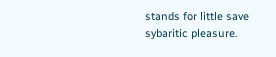stands for little save sybaritic pleasure.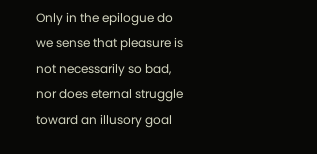Only in the epilogue do we sense that pleasure is not necessarily so bad, nor does eternal struggle toward an illusory goal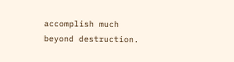accomplish much beyond destruction.